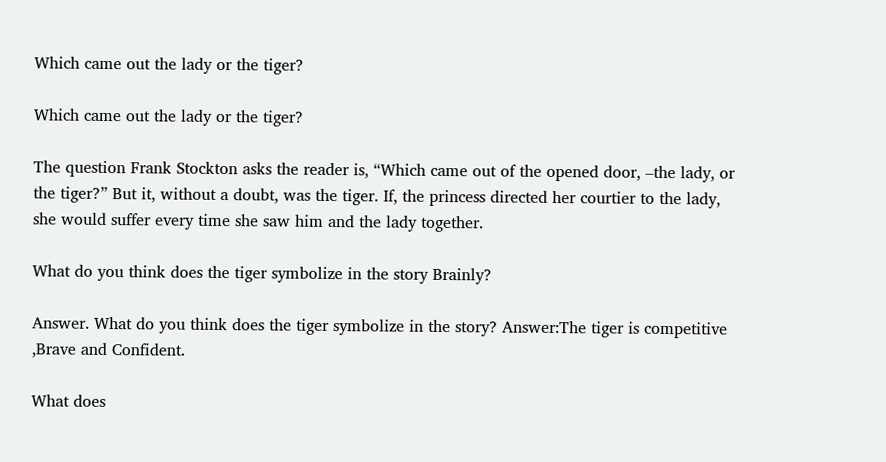Which came out the lady or the tiger?

Which came out the lady or the tiger?

The question Frank Stockton asks the reader is, “Which came out of the opened door, –the lady, or the tiger?” But it, without a doubt, was the tiger. If, the princess directed her courtier to the lady, she would suffer every time she saw him and the lady together.

What do you think does the tiger symbolize in the story Brainly?

Answer. What do you think does the tiger symbolize in the story? Answer:The tiger is competitive ,Brave and Confident.

What does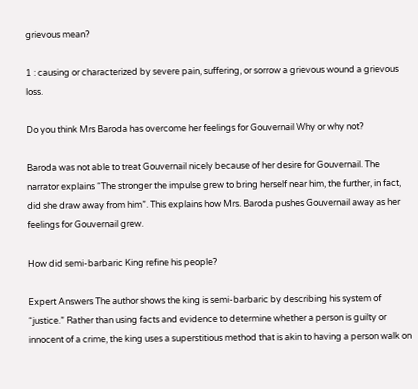grievous mean?

1 : causing or characterized by severe pain, suffering, or sorrow a grievous wound a grievous loss.

Do you think Mrs Baroda has overcome her feelings for Gouvernail Why or why not?

Baroda was not able to treat Gouvernail nicely because of her desire for Gouvernail. The narrator explains “The stronger the impulse grew to bring herself near him, the further, in fact, did she draw away from him”. This explains how Mrs. Baroda pushes Gouvernail away as her feelings for Gouvernail grew.

How did semi-barbaric King refine his people?

Expert Answers The author shows the king is semi-barbaric by describing his system of “justice.” Rather than using facts and evidence to determine whether a person is guilty or innocent of a crime, the king uses a superstitious method that is akin to having a person walk on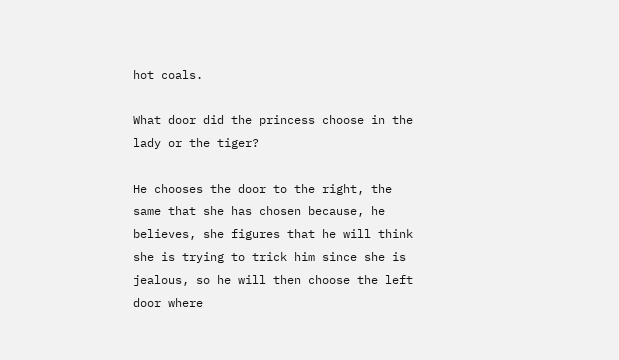hot coals.

What door did the princess choose in the lady or the tiger?

He chooses the door to the right, the same that she has chosen because, he believes, she figures that he will think she is trying to trick him since she is jealous, so he will then choose the left door where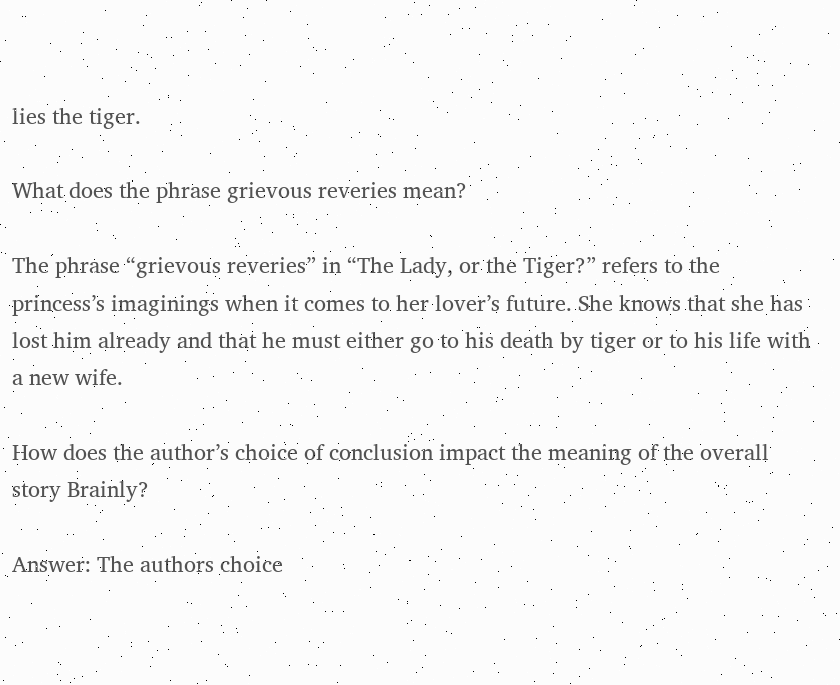lies the tiger.

What does the phrase grievous reveries mean?

The phrase “grievous reveries” in “The Lady, or the Tiger?” refers to the princess’s imaginings when it comes to her lover’s future. She knows that she has lost him already and that he must either go to his death by tiger or to his life with a new wife.

How does the author’s choice of conclusion impact the meaning of the overall story Brainly?

Answer: The authors choice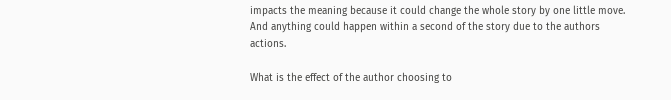impacts the meaning because it could change the whole story by one little move. And anything could happen within a second of the story due to the authors actions.

What is the effect of the author choosing to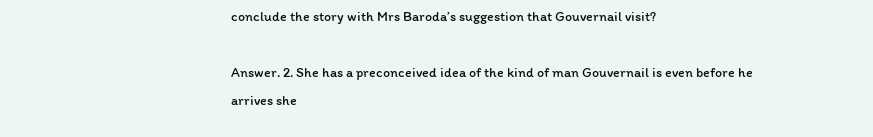conclude the story with Mrs Baroda’s suggestion that Gouvernail visit?

Answer. 2. She has a preconceived idea of the kind of man Gouvernail is even before he arrives she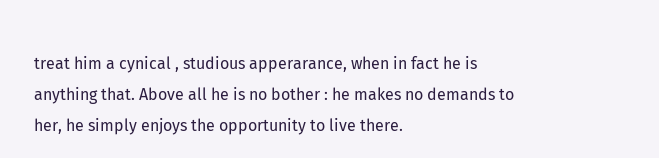treat him a cynical , studious apperarance, when in fact he is anything that. Above all he is no bother : he makes no demands to her, he simply enjoys the opportunity to live there.